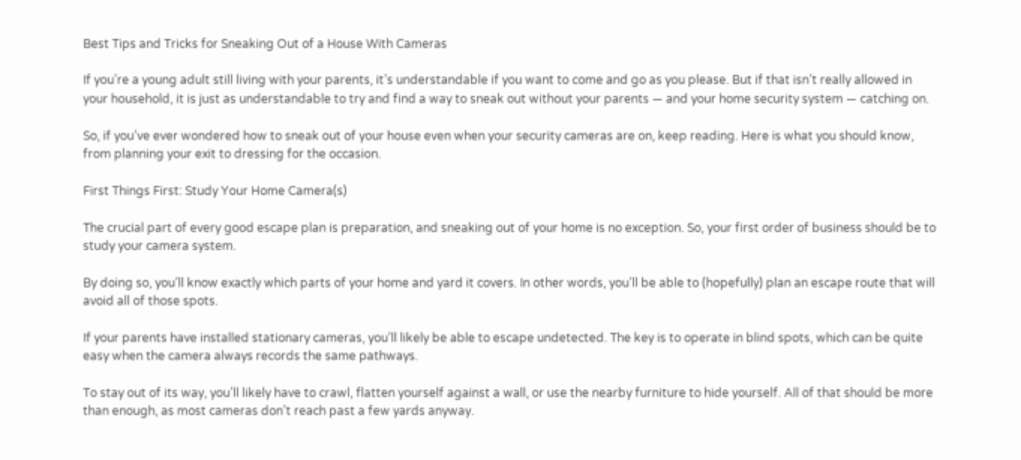Best Tips and Tricks for Sneaking Out of a House With Cameras

If you’re a young adult still living with your parents, it’s understandable if you want to come and go as you please. But if that isn’t really allowed in your household, it is just as understandable to try and find a way to sneak out without your parents — and your home security system — catching on.

So, if you’ve ever wondered how to sneak out of your house even when your security cameras are on, keep reading. Here is what you should know, from planning your exit to dressing for the occasion.

First Things First: Study Your Home Camera(s)

The crucial part of every good escape plan is preparation, and sneaking out of your home is no exception. So, your first order of business should be to study your camera system.

By doing so, you’ll know exactly which parts of your home and yard it covers. In other words, you’ll be able to (hopefully) plan an escape route that will avoid all of those spots.

If your parents have installed stationary cameras, you’ll likely be able to escape undetected. The key is to operate in blind spots, which can be quite easy when the camera always records the same pathways.

To stay out of its way, you’ll likely have to crawl, flatten yourself against a wall, or use the nearby furniture to hide yourself. All of that should be more than enough, as most cameras don’t reach past a few yards anyway.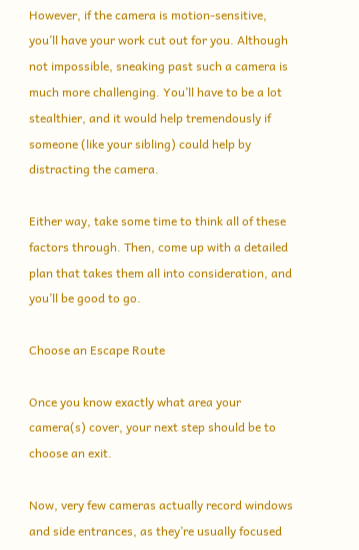However, if the camera is motion-sensitive, you’ll have your work cut out for you. Although not impossible, sneaking past such a camera is much more challenging. You’ll have to be a lot stealthier, and it would help tremendously if someone (like your sibling) could help by distracting the camera.

Either way, take some time to think all of these factors through. Then, come up with a detailed plan that takes them all into consideration, and you’ll be good to go.

Choose an Escape Route

Once you know exactly what area your camera(s) cover, your next step should be to choose an exit.

Now, very few cameras actually record windows and side entrances, as they’re usually focused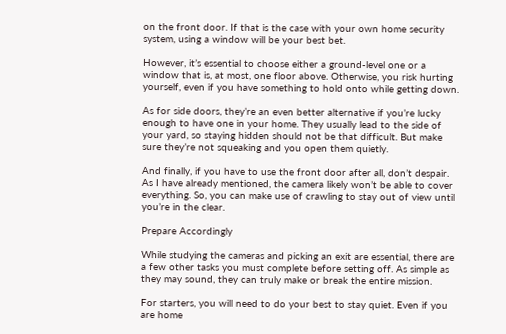on the front door. If that is the case with your own home security system, using a window will be your best bet.

However, it’s essential to choose either a ground-level one or a window that is, at most, one floor above. Otherwise, you risk hurting yourself, even if you have something to hold onto while getting down.

As for side doors, they’re an even better alternative if you’re lucky enough to have one in your home. They usually lead to the side of your yard, so staying hidden should not be that difficult. But make sure they’re not squeaking and you open them quietly.

And finally, if you have to use the front door after all, don’t despair. As I have already mentioned, the camera likely won’t be able to cover everything. So, you can make use of crawling to stay out of view until you’re in the clear.

Prepare Accordingly

While studying the cameras and picking an exit are essential, there are a few other tasks you must complete before setting off. As simple as they may sound, they can truly make or break the entire mission.

For starters, you will need to do your best to stay quiet. Even if you are home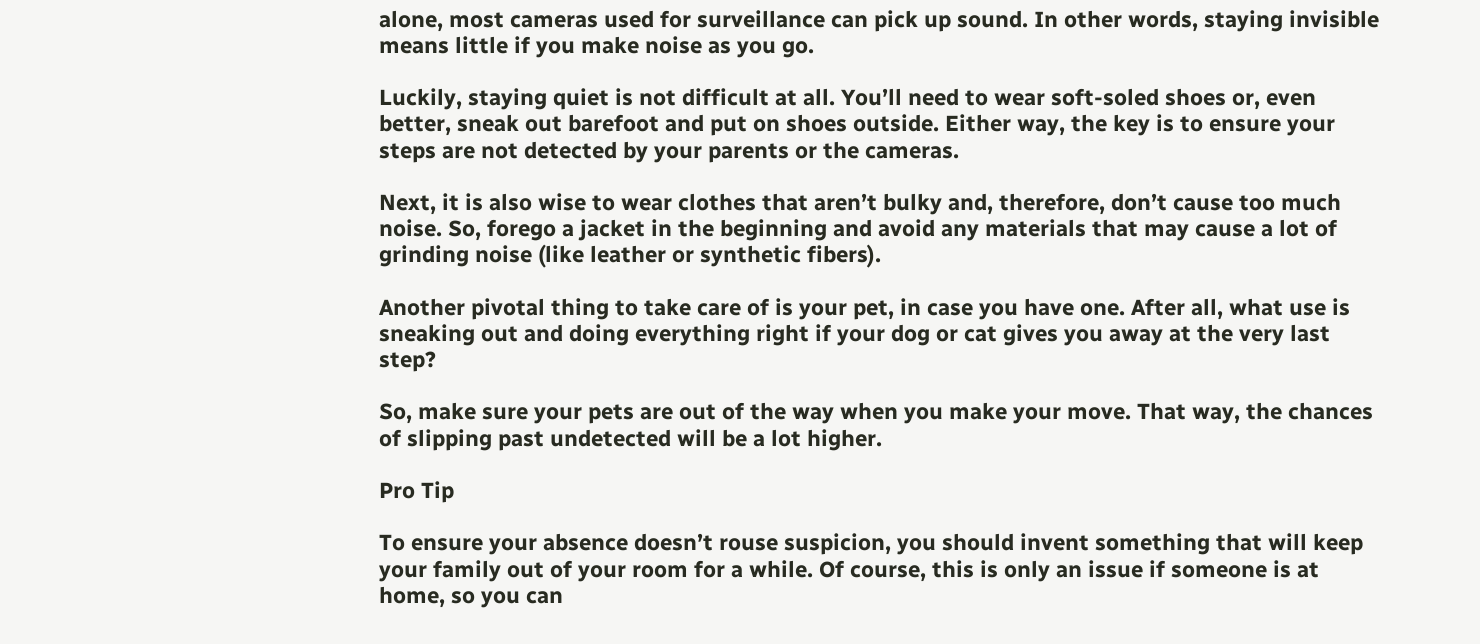alone, most cameras used for surveillance can pick up sound. In other words, staying invisible means little if you make noise as you go.

Luckily, staying quiet is not difficult at all. You’ll need to wear soft-soled shoes or, even better, sneak out barefoot and put on shoes outside. Either way, the key is to ensure your steps are not detected by your parents or the cameras.

Next, it is also wise to wear clothes that aren’t bulky and, therefore, don’t cause too much noise. So, forego a jacket in the beginning and avoid any materials that may cause a lot of grinding noise (like leather or synthetic fibers).

Another pivotal thing to take care of is your pet, in case you have one. After all, what use is sneaking out and doing everything right if your dog or cat gives you away at the very last step?

So, make sure your pets are out of the way when you make your move. That way, the chances of slipping past undetected will be a lot higher.

Pro Tip

To ensure your absence doesn’t rouse suspicion, you should invent something that will keep your family out of your room for a while. Of course, this is only an issue if someone is at home, so you can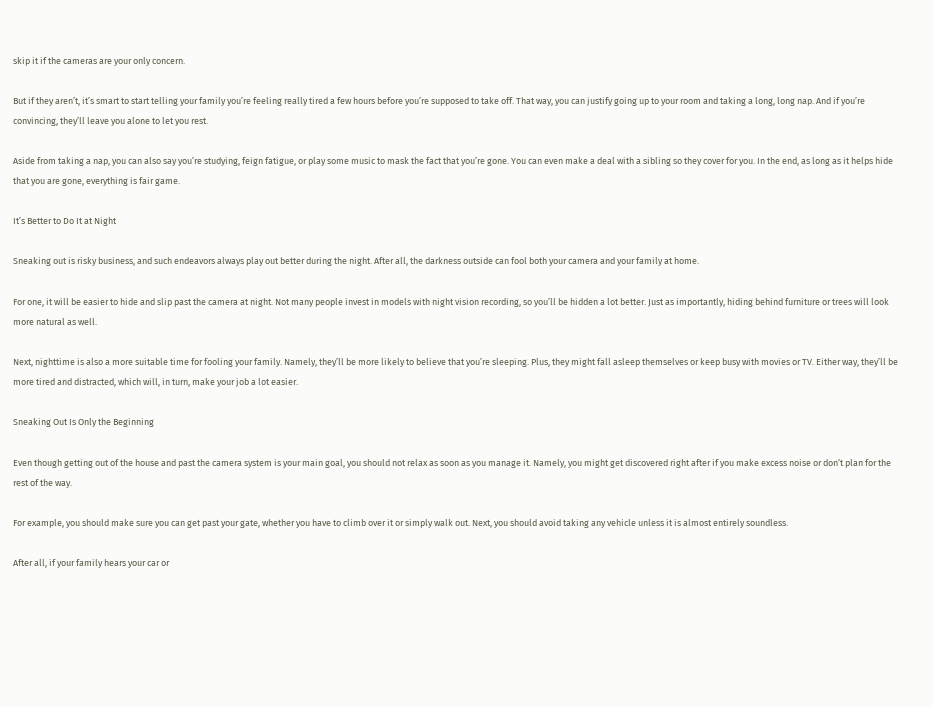skip it if the cameras are your only concern.

But if they aren’t, it’s smart to start telling your family you’re feeling really tired a few hours before you’re supposed to take off. That way, you can justify going up to your room and taking a long, long nap. And if you’re convincing, they’ll leave you alone to let you rest.

Aside from taking a nap, you can also say you’re studying, feign fatigue, or play some music to mask the fact that you’re gone. You can even make a deal with a sibling so they cover for you. In the end, as long as it helps hide that you are gone, everything is fair game.

It’s Better to Do It at Night

Sneaking out is risky business, and such endeavors always play out better during the night. After all, the darkness outside can fool both your camera and your family at home.

For one, it will be easier to hide and slip past the camera at night. Not many people invest in models with night vision recording, so you’ll be hidden a lot better. Just as importantly, hiding behind furniture or trees will look more natural as well.

Next, nighttime is also a more suitable time for fooling your family. Namely, they’ll be more likely to believe that you’re sleeping. Plus, they might fall asleep themselves or keep busy with movies or TV. Either way, they’ll be more tired and distracted, which will, in turn, make your job a lot easier.

Sneaking Out Is Only the Beginning

Even though getting out of the house and past the camera system is your main goal, you should not relax as soon as you manage it. Namely, you might get discovered right after if you make excess noise or don’t plan for the rest of the way.

For example, you should make sure you can get past your gate, whether you have to climb over it or simply walk out. Next, you should avoid taking any vehicle unless it is almost entirely soundless.

After all, if your family hears your car or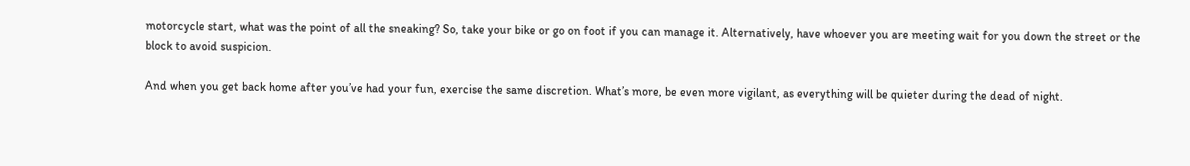motorcycle start, what was the point of all the sneaking? So, take your bike or go on foot if you can manage it. Alternatively, have whoever you are meeting wait for you down the street or the block to avoid suspicion.

And when you get back home after you’ve had your fun, exercise the same discretion. What’s more, be even more vigilant, as everything will be quieter during the dead of night.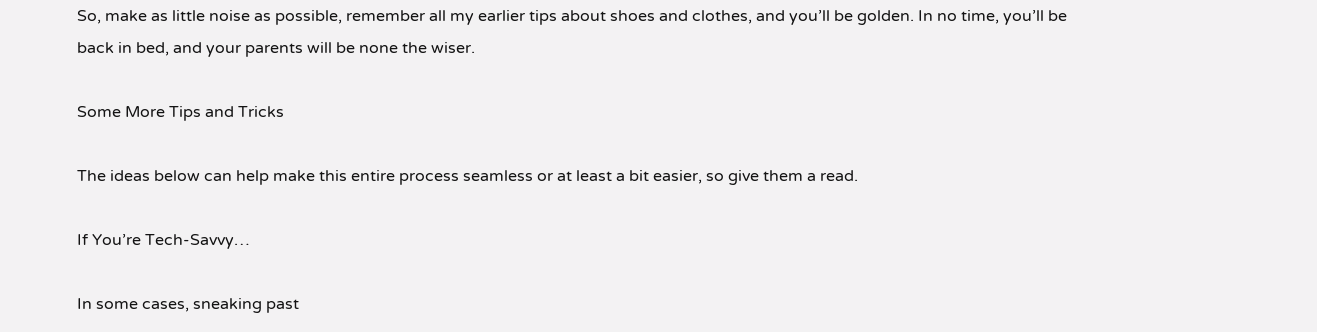So, make as little noise as possible, remember all my earlier tips about shoes and clothes, and you’ll be golden. In no time, you’ll be back in bed, and your parents will be none the wiser.

Some More Tips and Tricks

The ideas below can help make this entire process seamless or at least a bit easier, so give them a read.

If You’re Tech-Savvy…

In some cases, sneaking past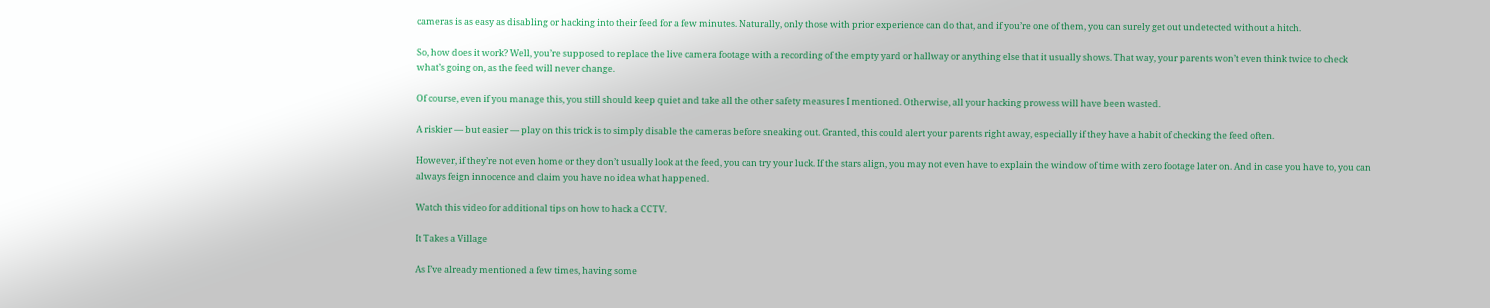cameras is as easy as disabling or hacking into their feed for a few minutes. Naturally, only those with prior experience can do that, and if you’re one of them, you can surely get out undetected without a hitch.

So, how does it work? Well, you’re supposed to replace the live camera footage with a recording of the empty yard or hallway or anything else that it usually shows. That way, your parents won’t even think twice to check what’s going on, as the feed will never change.

Of course, even if you manage this, you still should keep quiet and take all the other safety measures I mentioned. Otherwise, all your hacking prowess will have been wasted.

A riskier — but easier — play on this trick is to simply disable the cameras before sneaking out. Granted, this could alert your parents right away, especially if they have a habit of checking the feed often.

However, if they’re not even home or they don’t usually look at the feed, you can try your luck. If the stars align, you may not even have to explain the window of time with zero footage later on. And in case you have to, you can always feign innocence and claim you have no idea what happened.

Watch this video for additional tips on how to hack a CCTV.

It Takes a Village

As I’ve already mentioned a few times, having some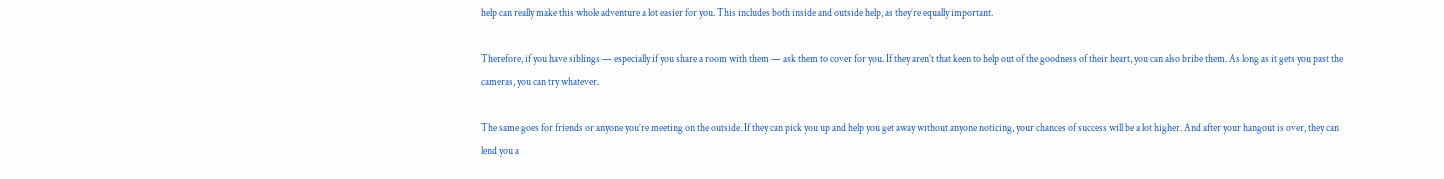help can really make this whole adventure a lot easier for you. This includes both inside and outside help, as they’re equally important.

Therefore, if you have siblings — especially if you share a room with them — ask them to cover for you. If they aren’t that keen to help out of the goodness of their heart, you can also bribe them. As long as it gets you past the cameras, you can try whatever.

The same goes for friends or anyone you’re meeting on the outside. If they can pick you up and help you get away without anyone noticing, your chances of success will be a lot higher. And after your hangout is over, they can lend you a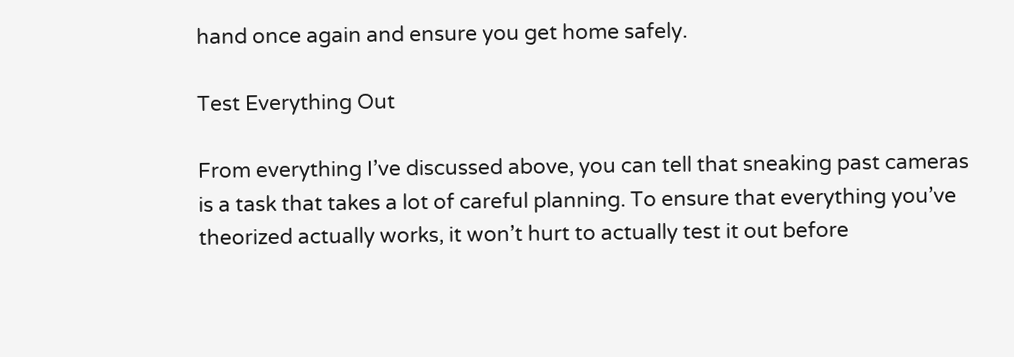hand once again and ensure you get home safely.

Test Everything Out

From everything I’ve discussed above, you can tell that sneaking past cameras is a task that takes a lot of careful planning. To ensure that everything you’ve theorized actually works, it won’t hurt to actually test it out before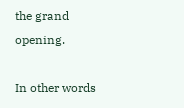the grand opening.

In other words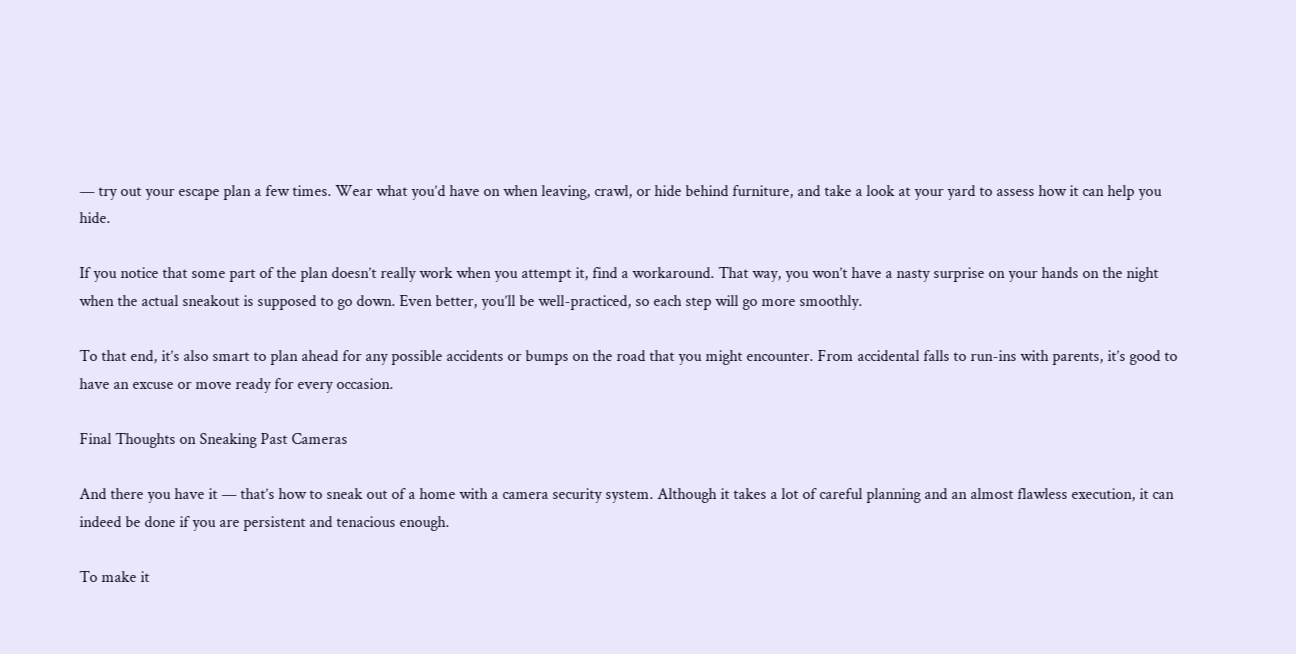— try out your escape plan a few times. Wear what you’d have on when leaving, crawl, or hide behind furniture, and take a look at your yard to assess how it can help you hide.

If you notice that some part of the plan doesn’t really work when you attempt it, find a workaround. That way, you won’t have a nasty surprise on your hands on the night when the actual sneakout is supposed to go down. Even better, you’ll be well-practiced, so each step will go more smoothly.

To that end, it’s also smart to plan ahead for any possible accidents or bumps on the road that you might encounter. From accidental falls to run-ins with parents, it’s good to have an excuse or move ready for every occasion.

Final Thoughts on Sneaking Past Cameras

And there you have it — that’s how to sneak out of a home with a camera security system. Although it takes a lot of careful planning and an almost flawless execution, it can indeed be done if you are persistent and tenacious enough.

To make it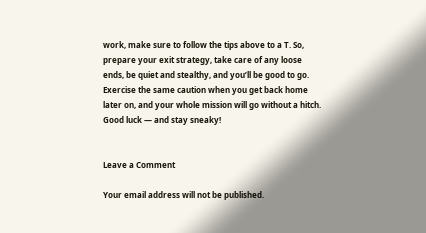work, make sure to follow the tips above to a T. So, prepare your exit strategy, take care of any loose ends, be quiet and stealthy, and you’ll be good to go. Exercise the same caution when you get back home later on, and your whole mission will go without a hitch. Good luck — and stay sneaky!


Leave a Comment

Your email address will not be published.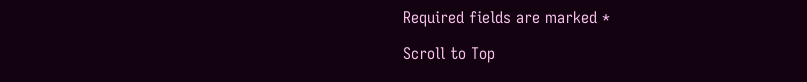Required fields are marked *

Scroll to Top